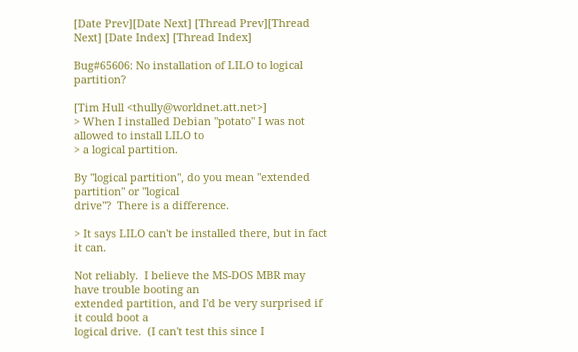[Date Prev][Date Next] [Thread Prev][Thread Next] [Date Index] [Thread Index]

Bug#65606: No installation of LILO to logical partition?

[Tim Hull <thully@worldnet.att.net>]
> When I installed Debian "potato" I was not allowed to install LILO to
> a logical partition.

By "logical partition", do you mean "extended partition" or "logical
drive"?  There is a difference.

> It says LILO can't be installed there, but in fact it can.

Not reliably.  I believe the MS-DOS MBR may have trouble booting an
extended partition, and I'd be very surprised if it could boot a
logical drive.  (I can't test this since I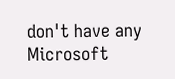don't have any Microsoft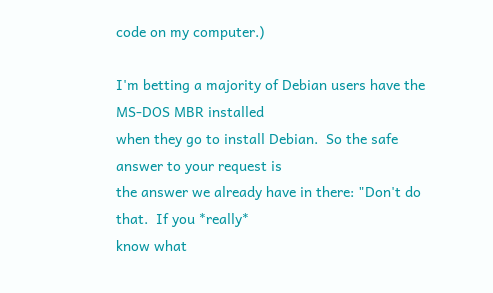code on my computer.)

I'm betting a majority of Debian users have the MS-DOS MBR installed
when they go to install Debian.  So the safe answer to your request is
the answer we already have in there: "Don't do that.  If you *really*
know what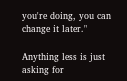you're doing, you can change it later."

Anything less is just asking for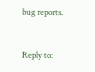bug reports.


Reply to: